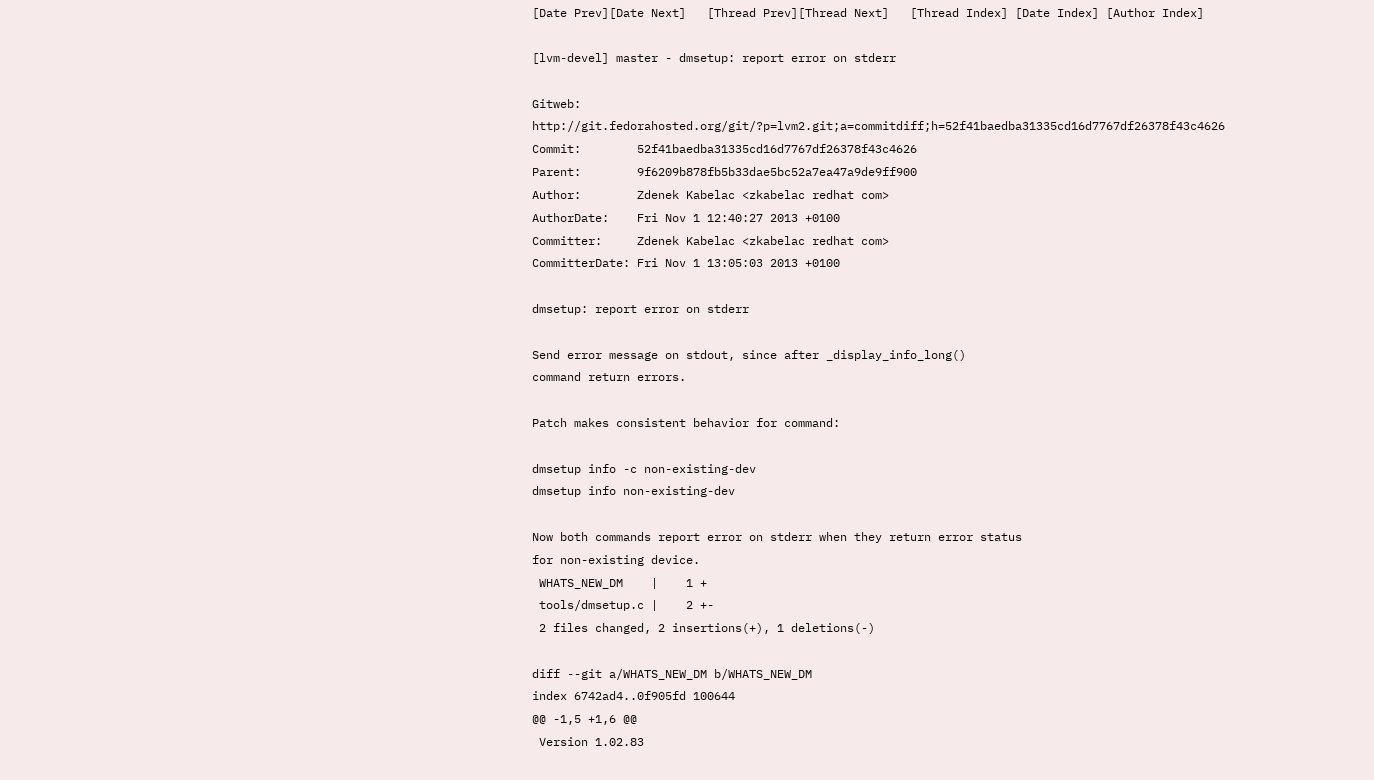[Date Prev][Date Next]   [Thread Prev][Thread Next]   [Thread Index] [Date Index] [Author Index]

[lvm-devel] master - dmsetup: report error on stderr

Gitweb:        http://git.fedorahosted.org/git/?p=lvm2.git;a=commitdiff;h=52f41baedba31335cd16d7767df26378f43c4626
Commit:        52f41baedba31335cd16d7767df26378f43c4626
Parent:        9f6209b878fb5b33dae5bc52a7ea47a9de9ff900
Author:        Zdenek Kabelac <zkabelac redhat com>
AuthorDate:    Fri Nov 1 12:40:27 2013 +0100
Committer:     Zdenek Kabelac <zkabelac redhat com>
CommitterDate: Fri Nov 1 13:05:03 2013 +0100

dmsetup: report error on stderr

Send error message on stdout, since after _display_info_long()
command return errors.

Patch makes consistent behavior for command:

dmsetup info -c non-existing-dev
dmsetup info non-existing-dev

Now both commands report error on stderr when they return error status
for non-existing device.
 WHATS_NEW_DM    |    1 +
 tools/dmsetup.c |    2 +-
 2 files changed, 2 insertions(+), 1 deletions(-)

diff --git a/WHATS_NEW_DM b/WHATS_NEW_DM
index 6742ad4..0f905fd 100644
@@ -1,5 +1,6 @@
 Version 1.02.83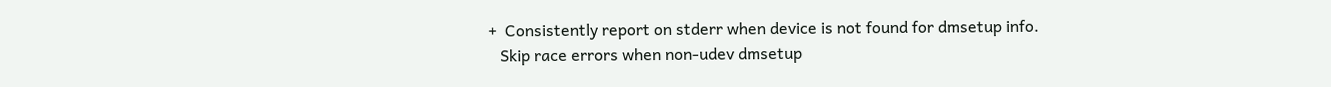+  Consistently report on stderr when device is not found for dmsetup info.
   Skip race errors when non-udev dmsetup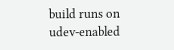build runs on udev-enabled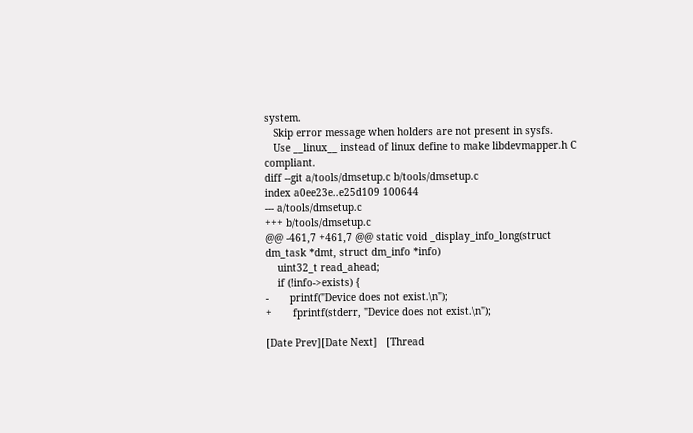system.
   Skip error message when holders are not present in sysfs.
   Use __linux__ instead of linux define to make libdevmapper.h C compliant.
diff --git a/tools/dmsetup.c b/tools/dmsetup.c
index a0ee23e..e25d109 100644
--- a/tools/dmsetup.c
+++ b/tools/dmsetup.c
@@ -461,7 +461,7 @@ static void _display_info_long(struct dm_task *dmt, struct dm_info *info)
    uint32_t read_ahead;
    if (!info->exists) {
-       printf("Device does not exist.\n");
+       fprintf(stderr, "Device does not exist.\n");

[Date Prev][Date Next]   [Thread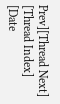Prev][Thread Next]   [Thread Index] [Date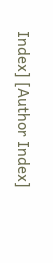Index] [Author Index]